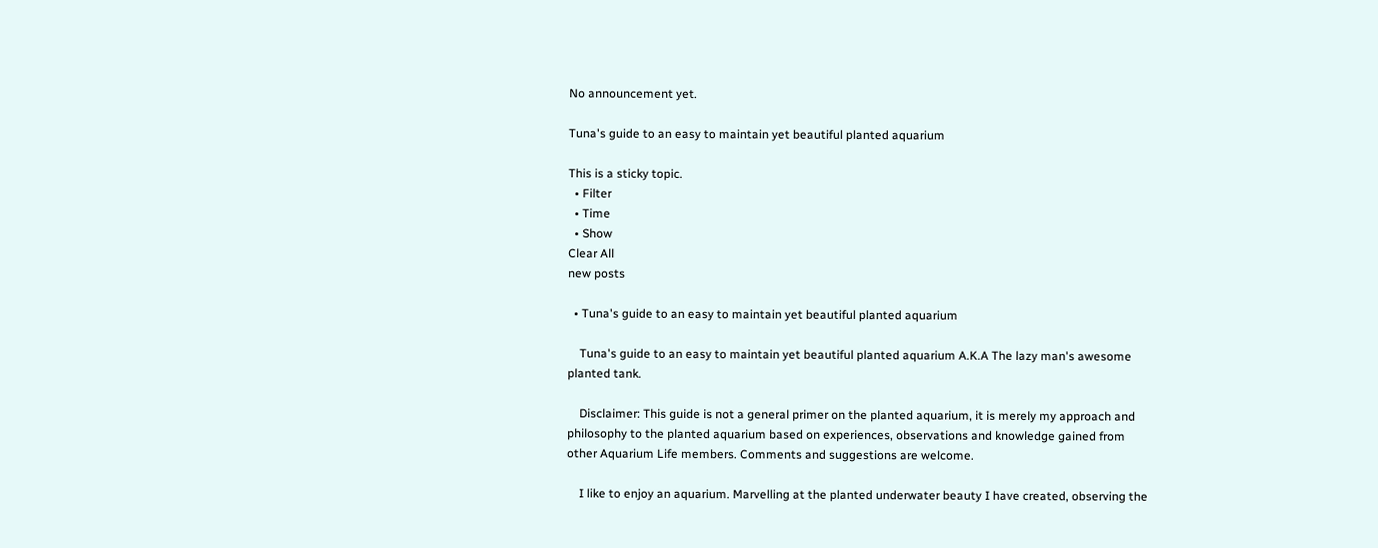No announcement yet.

Tuna's guide to an easy to maintain yet beautiful planted aquarium

This is a sticky topic.
  • Filter
  • Time
  • Show
Clear All
new posts

  • Tuna's guide to an easy to maintain yet beautiful planted aquarium

    Tuna's guide to an easy to maintain yet beautiful planted aquarium A.K.A The lazy man's awesome planted tank.

    Disclaimer: This guide is not a general primer on the planted aquarium, it is merely my approach and philosophy to the planted aquarium based on experiences, observations and knowledge gained from other Aquarium Life members. Comments and suggestions are welcome.

    I like to enjoy an aquarium. Marvelling at the planted underwater beauty I have created, observing the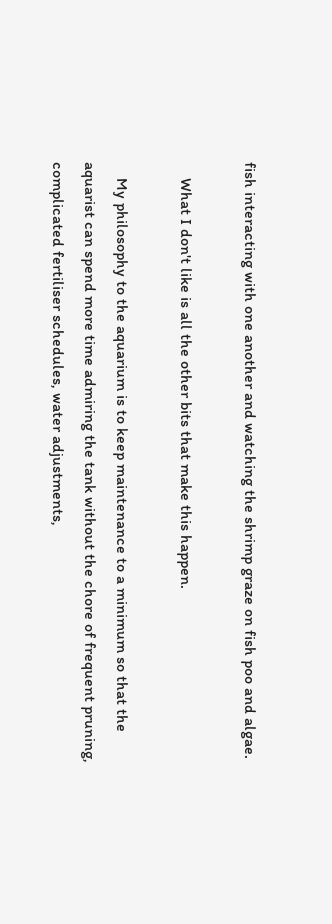fish interacting with one another and watching the shrimp graze on fish poo and algae.

    What I don't like is all the other bits that make this happen.

    My philosophy to the aquarium is to keep maintenance to a minimum so that the aquarist can spend more time admiring the tank without the chore of frequent pruning, complicated fertiliser schedules, water adjustments,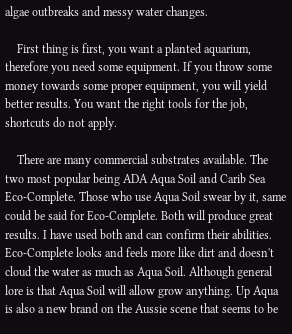algae outbreaks and messy water changes.

    First thing is first, you want a planted aquarium, therefore you need some equipment. If you throw some money towards some proper equipment, you will yield better results. You want the right tools for the job, shortcuts do not apply.

    There are many commercial substrates available. The two most popular being ADA Aqua Soil and Carib Sea Eco-Complete. Those who use Aqua Soil swear by it, same could be said for Eco-Complete. Both will produce great results. I have used both and can confirm their abilities. Eco-Complete looks and feels more like dirt and doesn't cloud the water as much as Aqua Soil. Although general lore is that Aqua Soil will allow grow anything. Up Aqua is also a new brand on the Aussie scene that seems to be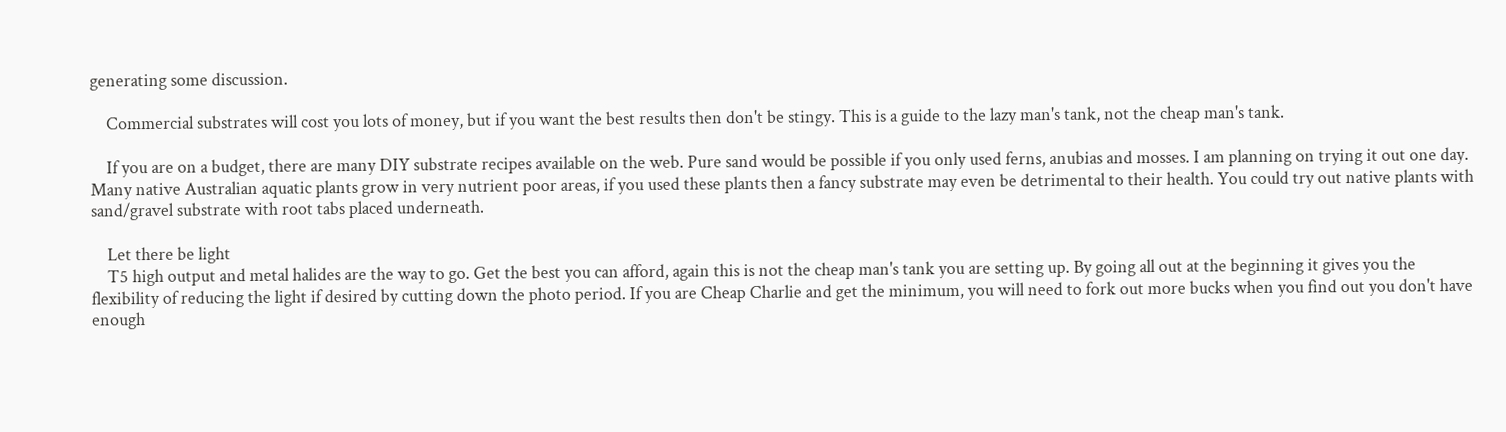generating some discussion.

    Commercial substrates will cost you lots of money, but if you want the best results then don't be stingy. This is a guide to the lazy man's tank, not the cheap man's tank.

    If you are on a budget, there are many DIY substrate recipes available on the web. Pure sand would be possible if you only used ferns, anubias and mosses. I am planning on trying it out one day. Many native Australian aquatic plants grow in very nutrient poor areas, if you used these plants then a fancy substrate may even be detrimental to their health. You could try out native plants with sand/gravel substrate with root tabs placed underneath.

    Let there be light
    T5 high output and metal halides are the way to go. Get the best you can afford, again this is not the cheap man's tank you are setting up. By going all out at the beginning it gives you the flexibility of reducing the light if desired by cutting down the photo period. If you are Cheap Charlie and get the minimum, you will need to fork out more bucks when you find out you don't have enough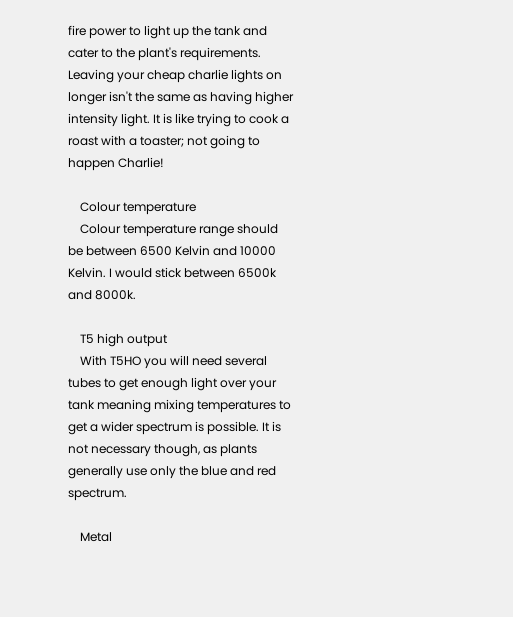fire power to light up the tank and cater to the plant's requirements. Leaving your cheap charlie lights on longer isn't the same as having higher intensity light. It is like trying to cook a roast with a toaster; not going to happen Charlie!

    Colour temperature
    Colour temperature range should be between 6500 Kelvin and 10000 Kelvin. I would stick between 6500k and 8000k.

    T5 high output
    With T5HO you will need several tubes to get enough light over your tank meaning mixing temperatures to get a wider spectrum is possible. It is not necessary though, as plants generally use only the blue and red spectrum.

    Metal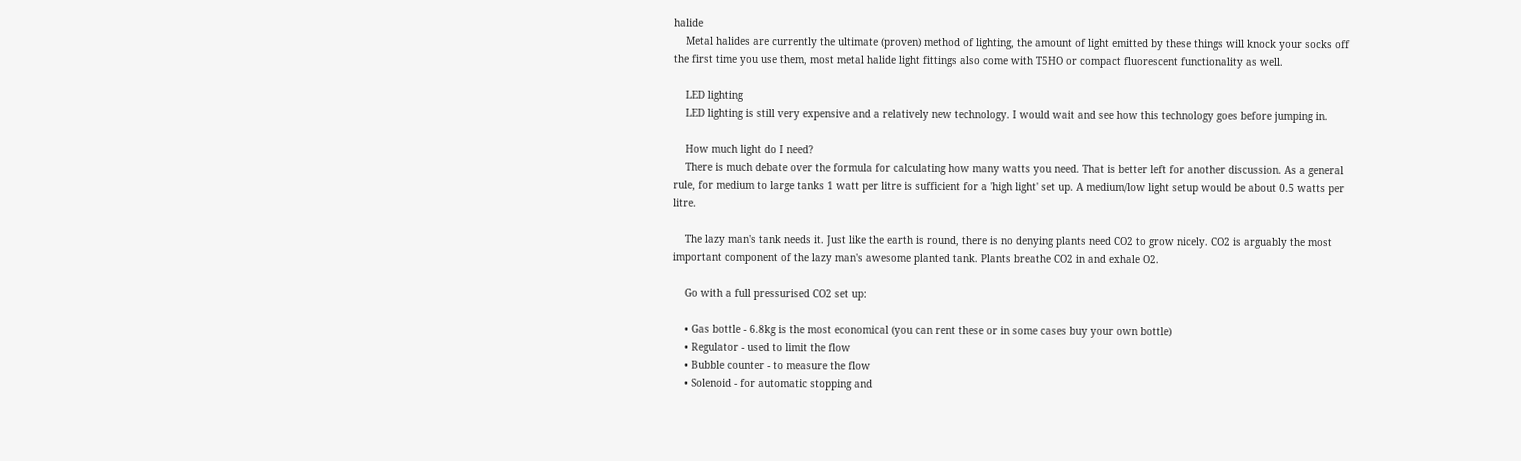halide
    Metal halides are currently the ultimate (proven) method of lighting, the amount of light emitted by these things will knock your socks off the first time you use them, most metal halide light fittings also come with T5HO or compact fluorescent functionality as well.

    LED lighting
    LED lighting is still very expensive and a relatively new technology. I would wait and see how this technology goes before jumping in.

    How much light do I need?
    There is much debate over the formula for calculating how many watts you need. That is better left for another discussion. As a general rule, for medium to large tanks 1 watt per litre is sufficient for a 'high light' set up. A medium/low light setup would be about 0.5 watts per litre.

    The lazy man's tank needs it. Just like the earth is round, there is no denying plants need CO2 to grow nicely. CO2 is arguably the most important component of the lazy man's awesome planted tank. Plants breathe CO2 in and exhale O2.

    Go with a full pressurised CO2 set up:

    • Gas bottle - 6.8kg is the most economical (you can rent these or in some cases buy your own bottle)
    • Regulator - used to limit the flow
    • Bubble counter - to measure the flow
    • Solenoid - for automatic stopping and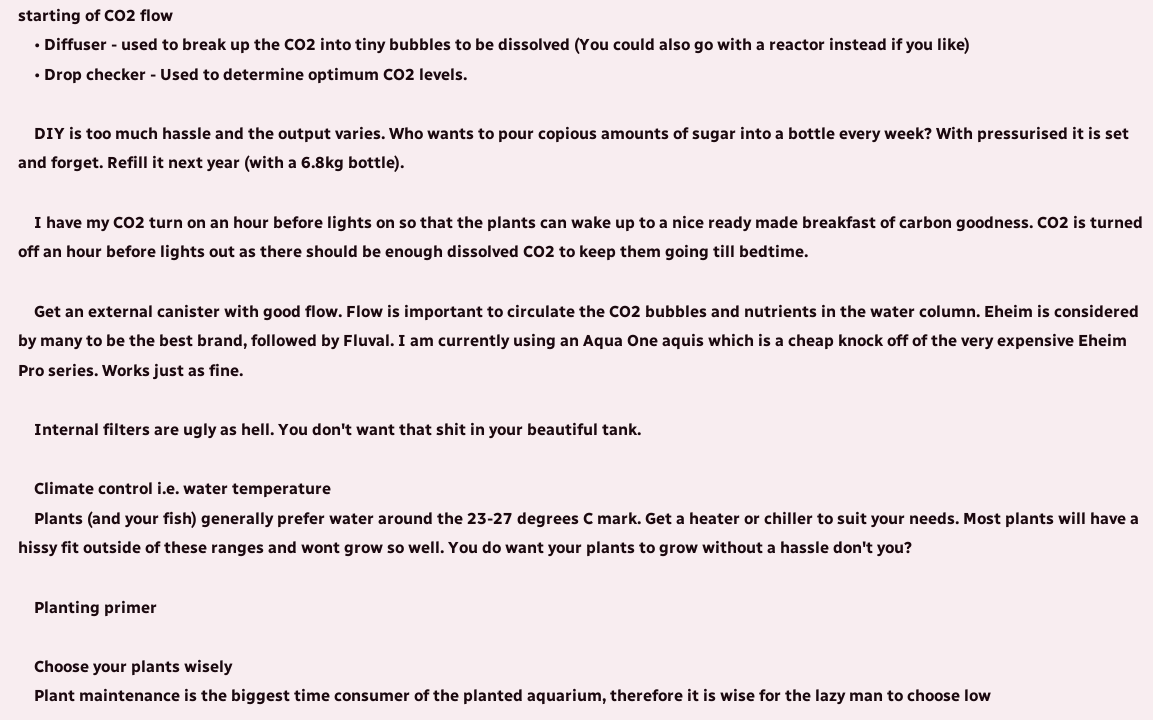starting of CO2 flow
    • Diffuser - used to break up the CO2 into tiny bubbles to be dissolved (You could also go with a reactor instead if you like)
    • Drop checker - Used to determine optimum CO2 levels.

    DIY is too much hassle and the output varies. Who wants to pour copious amounts of sugar into a bottle every week? With pressurised it is set and forget. Refill it next year (with a 6.8kg bottle).

    I have my CO2 turn on an hour before lights on so that the plants can wake up to a nice ready made breakfast of carbon goodness. CO2 is turned off an hour before lights out as there should be enough dissolved CO2 to keep them going till bedtime.

    Get an external canister with good flow. Flow is important to circulate the CO2 bubbles and nutrients in the water column. Eheim is considered by many to be the best brand, followed by Fluval. I am currently using an Aqua One aquis which is a cheap knock off of the very expensive Eheim Pro series. Works just as fine.

    Internal filters are ugly as hell. You don't want that shit in your beautiful tank.

    Climate control i.e. water temperature
    Plants (and your fish) generally prefer water around the 23-27 degrees C mark. Get a heater or chiller to suit your needs. Most plants will have a hissy fit outside of these ranges and wont grow so well. You do want your plants to grow without a hassle don't you?

    Planting primer

    Choose your plants wisely
    Plant maintenance is the biggest time consumer of the planted aquarium, therefore it is wise for the lazy man to choose low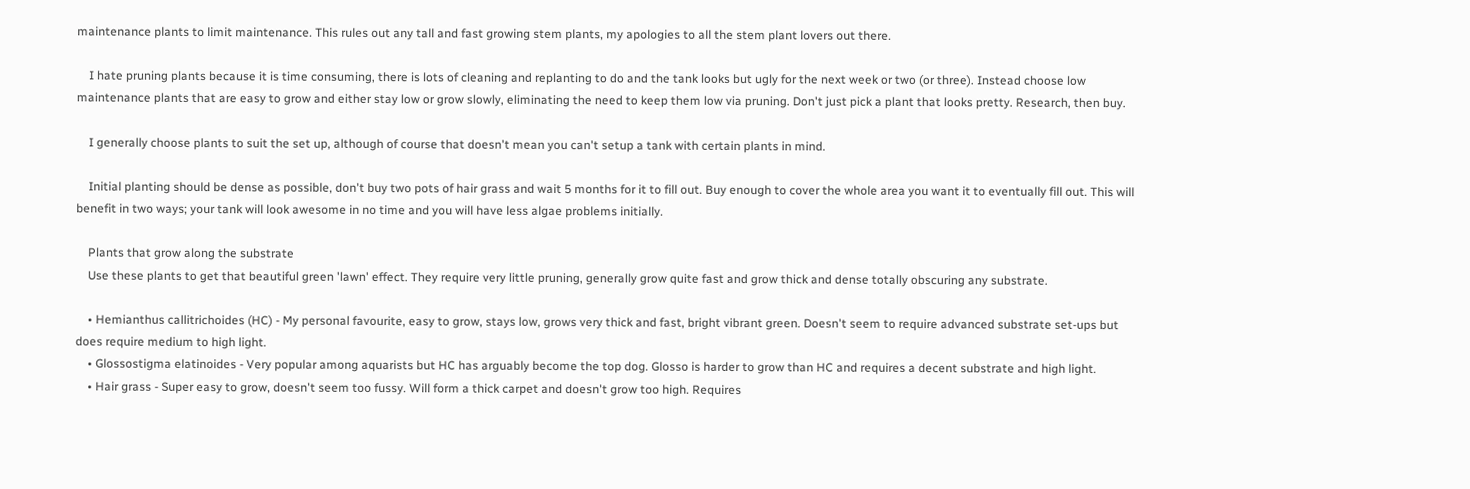maintenance plants to limit maintenance. This rules out any tall and fast growing stem plants, my apologies to all the stem plant lovers out there.

    I hate pruning plants because it is time consuming, there is lots of cleaning and replanting to do and the tank looks but ugly for the next week or two (or three). Instead choose low maintenance plants that are easy to grow and either stay low or grow slowly, eliminating the need to keep them low via pruning. Don't just pick a plant that looks pretty. Research, then buy.

    I generally choose plants to suit the set up, although of course that doesn't mean you can't setup a tank with certain plants in mind.

    Initial planting should be dense as possible, don't buy two pots of hair grass and wait 5 months for it to fill out. Buy enough to cover the whole area you want it to eventually fill out. This will benefit in two ways; your tank will look awesome in no time and you will have less algae problems initially.

    Plants that grow along the substrate
    Use these plants to get that beautiful green 'lawn' effect. They require very little pruning, generally grow quite fast and grow thick and dense totally obscuring any substrate.

    • Hemianthus callitrichoides (HC) - My personal favourite, easy to grow, stays low, grows very thick and fast, bright vibrant green. Doesn't seem to require advanced substrate set-ups but does require medium to high light.
    • Glossostigma elatinoides - Very popular among aquarists but HC has arguably become the top dog. Glosso is harder to grow than HC and requires a decent substrate and high light.
    • Hair grass - Super easy to grow, doesn't seem too fussy. Will form a thick carpet and doesn't grow too high. Requires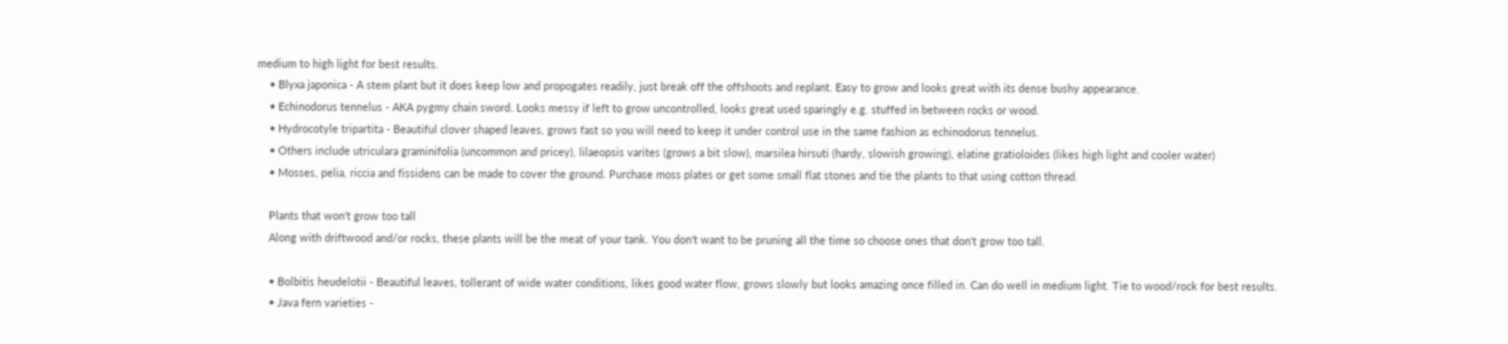medium to high light for best results.
    • Blyxa japonica - A stem plant but it does keep low and propogates readily, just break off the offshoots and replant. Easy to grow and looks great with its dense bushy appearance.
    • Echinodorus tennelus - AKA pygmy chain sword. Looks messy if left to grow uncontrolled, looks great used sparingly e.g. stuffed in between rocks or wood.
    • Hydrocotyle tripartita - Beautiful clover shaped leaves, grows fast so you will need to keep it under control use in the same fashion as echinodorus tennelus.
    • Others include utriculara graminifolia (uncommon and pricey), lilaeopsis varites (grows a bit slow), marsilea hirsuti (hardy, slowish growing), elatine gratioloides (likes high light and cooler water)
    • Mosses, pelia, riccia and fissidens can be made to cover the ground. Purchase moss plates or get some small flat stones and tie the plants to that using cotton thread.

    Plants that won't grow too tall
    Along with driftwood and/or rocks, these plants will be the meat of your tank. You don't want to be pruning all the time so choose ones that don't grow too tall.

    • Bolbitis heudelotii - Beautiful leaves, tollerant of wide water conditions, likes good water flow, grows slowly but looks amazing once filled in. Can do well in medium light. Tie to wood/rock for best results.
    • Java fern varieties -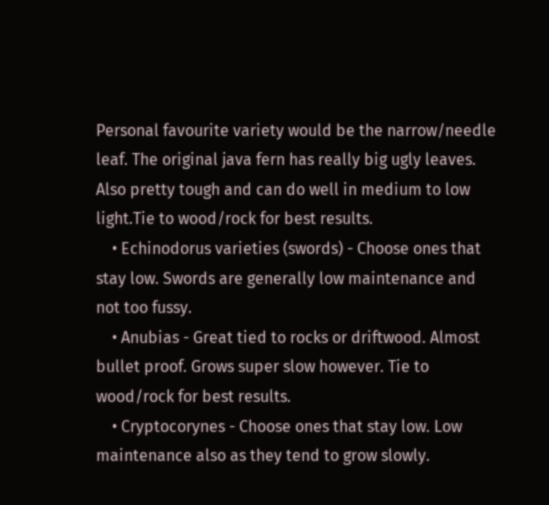Personal favourite variety would be the narrow/needle leaf. The original java fern has really big ugly leaves. Also pretty tough and can do well in medium to low light.Tie to wood/rock for best results.
    • Echinodorus varieties (swords) - Choose ones that stay low. Swords are generally low maintenance and not too fussy.
    • Anubias - Great tied to rocks or driftwood. Almost bullet proof. Grows super slow however. Tie to wood/rock for best results.
    • Cryptocorynes - Choose ones that stay low. Low maintenance also as they tend to grow slowly.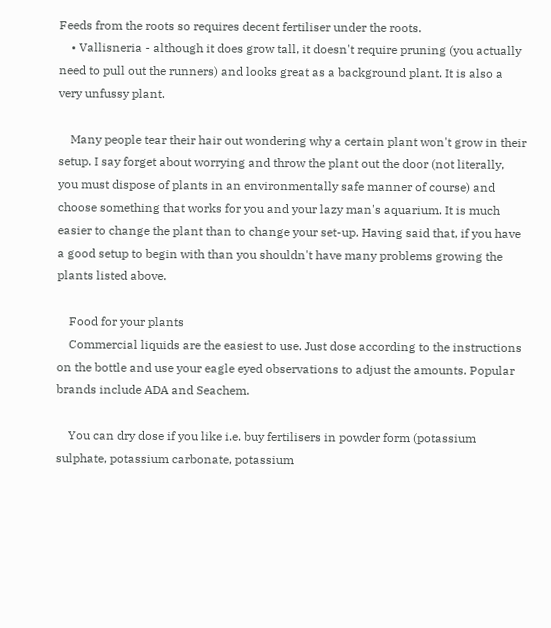Feeds from the roots so requires decent fertiliser under the roots.
    • Vallisneria - although it does grow tall, it doesn't require pruning (you actually need to pull out the runners) and looks great as a background plant. It is also a very unfussy plant.

    Many people tear their hair out wondering why a certain plant won't grow in their setup. I say forget about worrying and throw the plant out the door (not literally, you must dispose of plants in an environmentally safe manner of course) and choose something that works for you and your lazy man's aquarium. It is much easier to change the plant than to change your set-up. Having said that, if you have a good setup to begin with than you shouldn't have many problems growing the plants listed above.

    Food for your plants
    Commercial liquids are the easiest to use. Just dose according to the instructions on the bottle and use your eagle eyed observations to adjust the amounts. Popular brands include ADA and Seachem.

    You can dry dose if you like i.e. buy fertilisers in powder form (potassium sulphate, potassium carbonate, potassium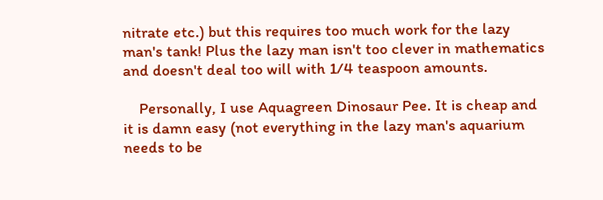nitrate etc.) but this requires too much work for the lazy man's tank! Plus the lazy man isn't too clever in mathematics and doesn't deal too will with 1/4 teaspoon amounts.

    Personally, I use Aquagreen Dinosaur Pee. It is cheap and it is damn easy (not everything in the lazy man's aquarium needs to be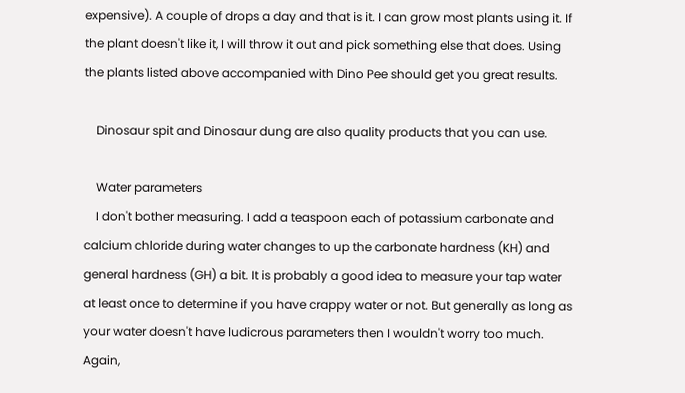expensive). A couple of drops a day and that is it. I can grow most plants using it. If the plant doesn't like it, I will throw it out and pick something else that does. Using the plants listed above accompanied with Dino Pee should get you great results.

    Dinosaur spit and Dinosaur dung are also quality products that you can use.

    Water parameters
    I don't bother measuring. I add a teaspoon each of potassium carbonate and calcium chloride during water changes to up the carbonate hardness (KH) and general hardness (GH) a bit. It is probably a good idea to measure your tap water at least once to determine if you have crappy water or not. But generally as long as your water doesn't have ludicrous parameters then I wouldn't worry too much. Again,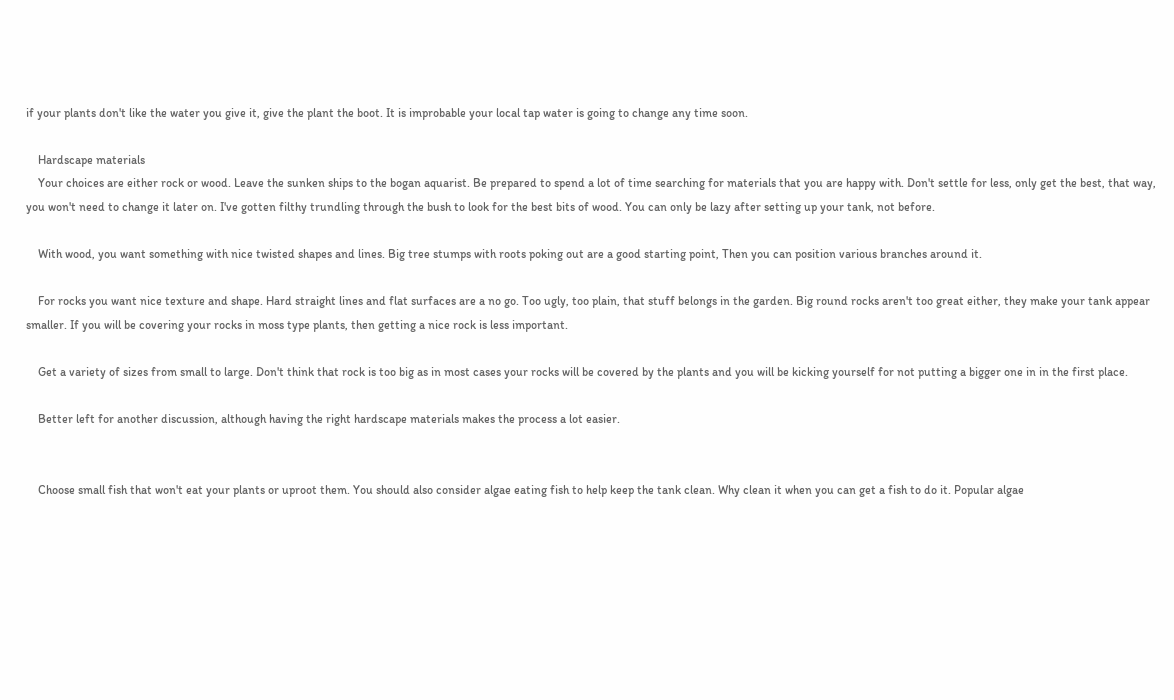if your plants don't like the water you give it, give the plant the boot. It is improbable your local tap water is going to change any time soon.

    Hardscape materials
    Your choices are either rock or wood. Leave the sunken ships to the bogan aquarist. Be prepared to spend a lot of time searching for materials that you are happy with. Don't settle for less, only get the best, that way, you won't need to change it later on. I've gotten filthy trundling through the bush to look for the best bits of wood. You can only be lazy after setting up your tank, not before.

    With wood, you want something with nice twisted shapes and lines. Big tree stumps with roots poking out are a good starting point, Then you can position various branches around it.

    For rocks you want nice texture and shape. Hard straight lines and flat surfaces are a no go. Too ugly, too plain, that stuff belongs in the garden. Big round rocks aren't too great either, they make your tank appear smaller. If you will be covering your rocks in moss type plants, then getting a nice rock is less important.

    Get a variety of sizes from small to large. Don't think that rock is too big as in most cases your rocks will be covered by the plants and you will be kicking yourself for not putting a bigger one in in the first place.

    Better left for another discussion, although having the right hardscape materials makes the process a lot easier.


    Choose small fish that won't eat your plants or uproot them. You should also consider algae eating fish to help keep the tank clean. Why clean it when you can get a fish to do it. Popular algae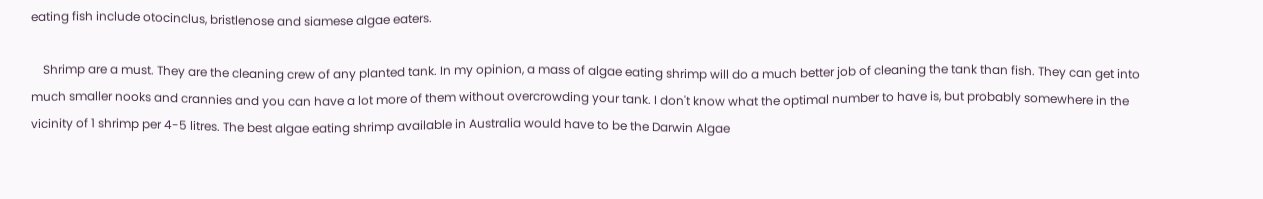eating fish include otocinclus, bristlenose and siamese algae eaters.

    Shrimp are a must. They are the cleaning crew of any planted tank. In my opinion, a mass of algae eating shrimp will do a much better job of cleaning the tank than fish. They can get into much smaller nooks and crannies and you can have a lot more of them without overcrowding your tank. I don't know what the optimal number to have is, but probably somewhere in the vicinity of 1 shrimp per 4-5 litres. The best algae eating shrimp available in Australia would have to be the Darwin Algae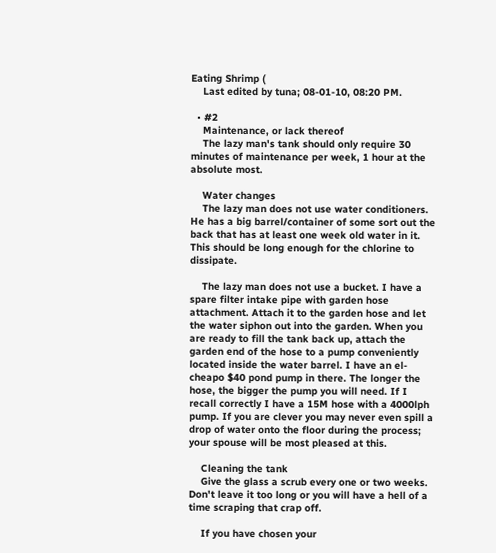Eating Shrimp (
    Last edited by tuna; 08-01-10, 08:20 PM.

  • #2
    Maintenance, or lack thereof
    The lazy man's tank should only require 30 minutes of maintenance per week, 1 hour at the absolute most.

    Water changes
    The lazy man does not use water conditioners. He has a big barrel/container of some sort out the back that has at least one week old water in it. This should be long enough for the chlorine to dissipate.

    The lazy man does not use a bucket. I have a spare filter intake pipe with garden hose attachment. Attach it to the garden hose and let the water siphon out into the garden. When you are ready to fill the tank back up, attach the garden end of the hose to a pump conveniently located inside the water barrel. I have an el-cheapo $40 pond pump in there. The longer the hose, the bigger the pump you will need. If I recall correctly I have a 15M hose with a 4000lph pump. If you are clever you may never even spill a drop of water onto the floor during the process; your spouse will be most pleased at this.

    Cleaning the tank
    Give the glass a scrub every one or two weeks. Don't leave it too long or you will have a hell of a time scraping that crap off.

    If you have chosen your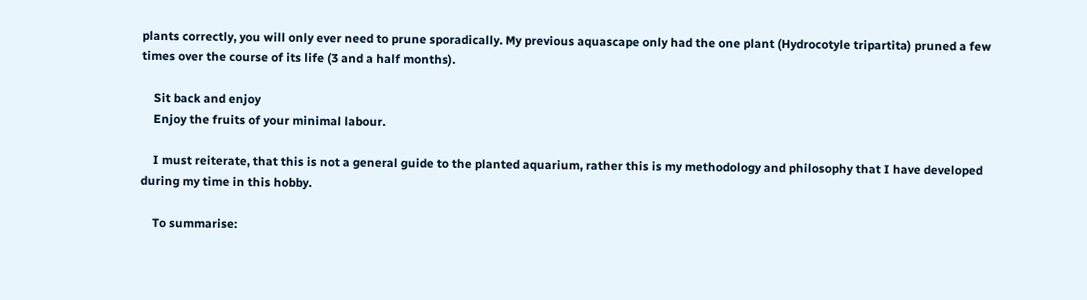plants correctly, you will only ever need to prune sporadically. My previous aquascape only had the one plant (Hydrocotyle tripartita) pruned a few times over the course of its life (3 and a half months).

    Sit back and enjoy
    Enjoy the fruits of your minimal labour.

    I must reiterate, that this is not a general guide to the planted aquarium, rather this is my methodology and philosophy that I have developed during my time in this hobby.

    To summarise: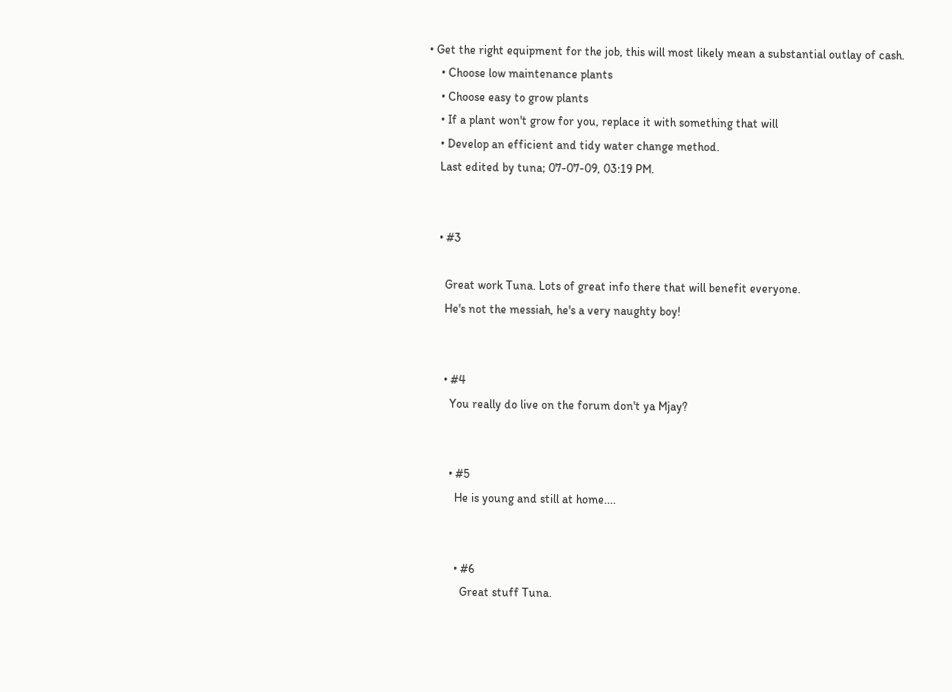• Get the right equipment for the job, this will most likely mean a substantial outlay of cash.
    • Choose low maintenance plants
    • Choose easy to grow plants
    • If a plant won't grow for you, replace it with something that will
    • Develop an efficient and tidy water change method.
    Last edited by tuna; 07-07-09, 03:19 PM.


    • #3

      Great work Tuna. Lots of great info there that will benefit everyone.
      He's not the messiah, he's a very naughty boy!


      • #4
        You really do live on the forum don't ya Mjay?


        • #5
          He is young and still at home....


          • #6
            Great stuff Tuna.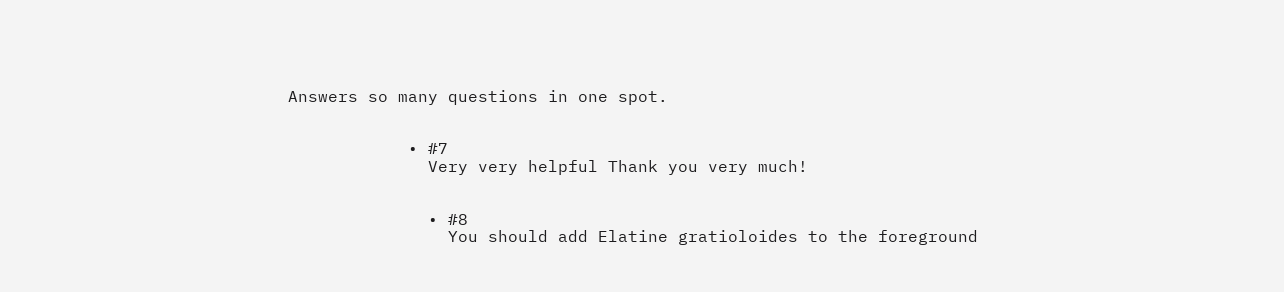Answers so many questions in one spot.


            • #7
              Very very helpful Thank you very much!


              • #8
                You should add Elatine gratioloides to the foreground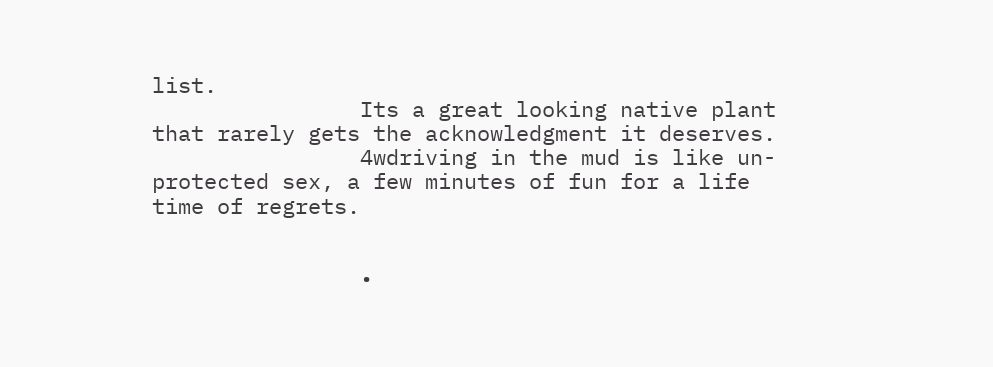list.
                Its a great looking native plant that rarely gets the acknowledgment it deserves.
                4wdriving in the mud is like un-protected sex, a few minutes of fun for a life time of regrets.


                •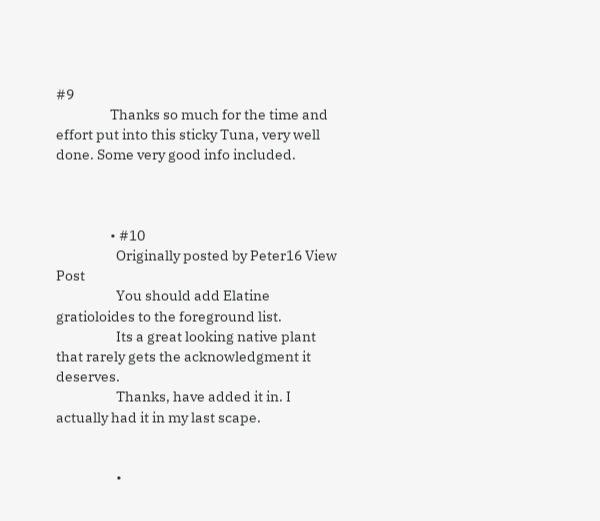#9
                  Thanks so much for the time and effort put into this sticky Tuna, very well done. Some very good info included.



                  • #10
                    Originally posted by Peter16 View Post
                    You should add Elatine gratioloides to the foreground list.
                    Its a great looking native plant that rarely gets the acknowledgment it deserves.
                    Thanks, have added it in. I actually had it in my last scape.


                    •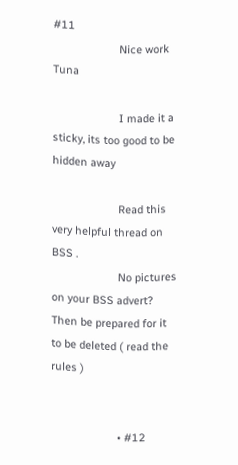#11
                      Nice work Tuna

                      I made it a sticky, its too good to be hidden away

                      Read this very helpful thread on BSS .
                      No pictures on your BSS advert? Then be prepared for it to be deleted ( read the rules )


                      • #12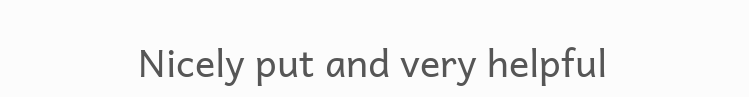Nicely put and very helpful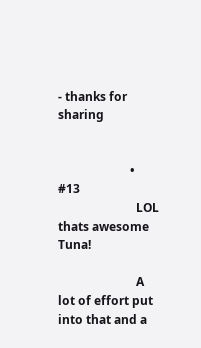- thanks for sharing


                        • #13
                          LOL thats awesome Tuna!

                          A lot of effort put into that and a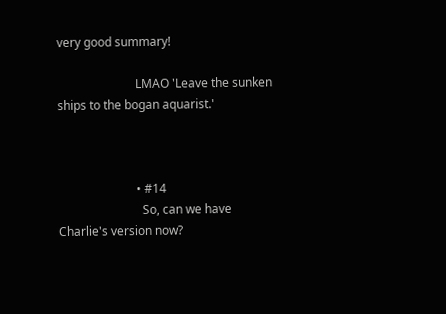very good summary!

                          LMAO 'Leave the sunken ships to the bogan aquarist.'



                          • #14
                            So, can we have Charlie's version now?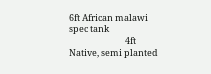6ft African malawi spec tank
                            4ft Native, semi planted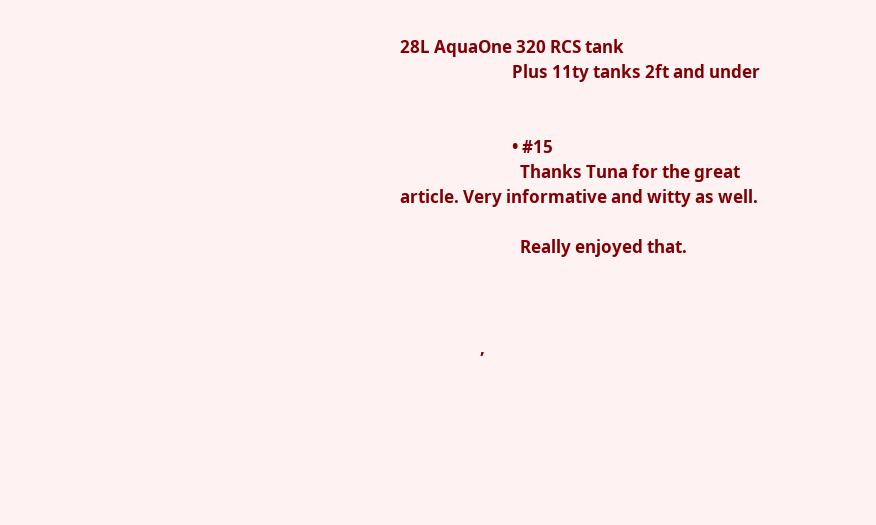28L AquaOne 320 RCS tank
                            Plus 11ty tanks 2ft and under


                            • #15
                              Thanks Tuna for the great article. Very informative and witty as well.

                              Really enjoyed that.



                    ,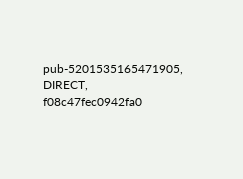pub-5201535165471905, DIRECT, f08c47fec0942fa0